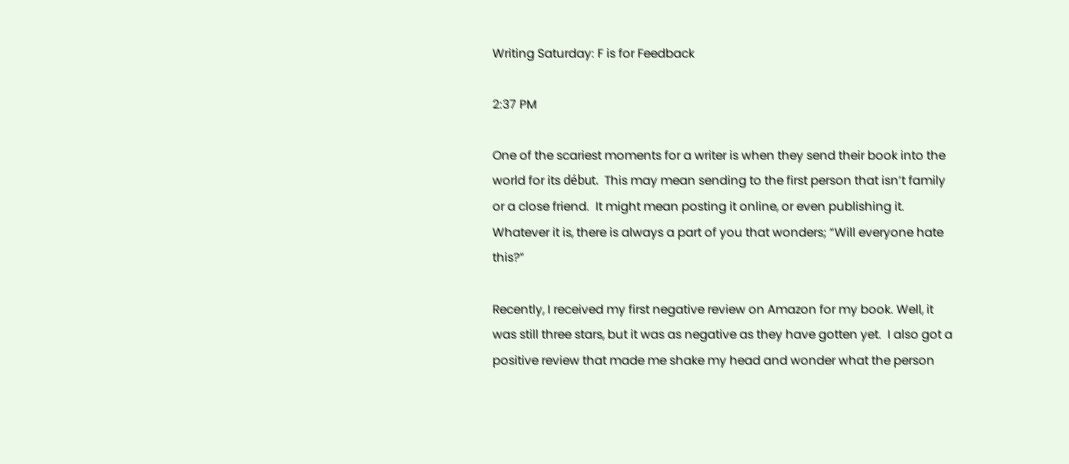Writing Saturday: F is for Feedback

2:37 PM

One of the scariest moments for a writer is when they send their book into the world for its début.  This may mean sending to the first person that isn’t family or a close friend.  It might mean posting it online, or even publishing it.  Whatever it is, there is always a part of you that wonders; “Will everyone hate this?”

Recently, I received my first negative review on Amazon for my book. Well, it was still three stars, but it was as negative as they have gotten yet.  I also got a positive review that made me shake my head and wonder what the person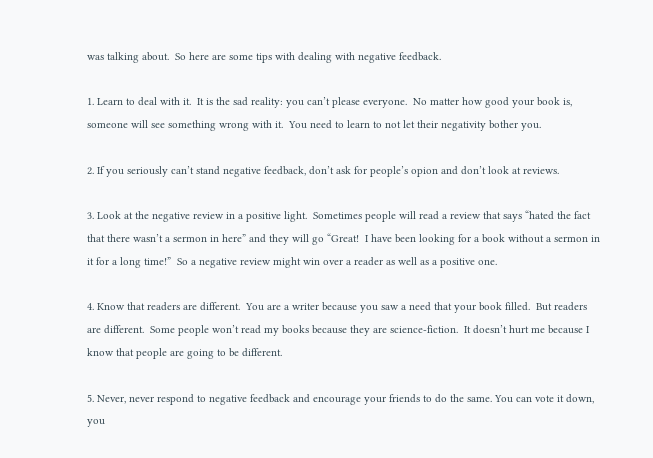was talking about.  So here are some tips with dealing with negative feedback.

1. Learn to deal with it.  It is the sad reality: you can’t please everyone.  No matter how good your book is, someone will see something wrong with it.  You need to learn to not let their negativity bother you.

2. If you seriously can’t stand negative feedback, don’t ask for people’s opion and don’t look at reviews.

3. Look at the negative review in a positive light.  Sometimes people will read a review that says “hated the fact that there wasn’t a sermon in here” and they will go “Great!  I have been looking for a book without a sermon in it for a long time!”  So a negative review might win over a reader as well as a positive one.

4. Know that readers are different.  You are a writer because you saw a need that your book filled.  But readers are different.  Some people won’t read my books because they are science-fiction.  It doesn’t hurt me because I know that people are going to be different.

5. Never, never respond to negative feedback and encourage your friends to do the same. You can vote it down, you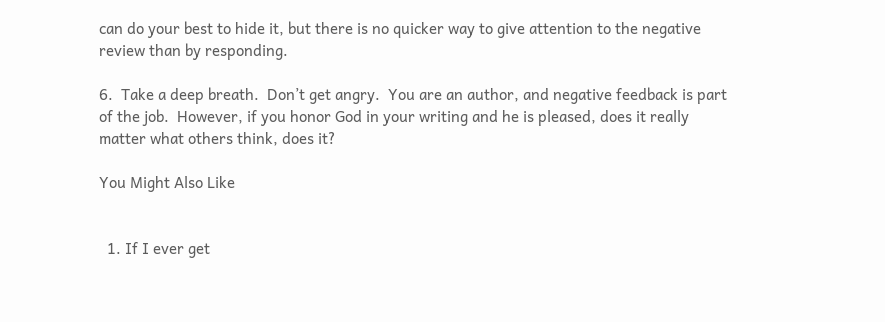can do your best to hide it, but there is no quicker way to give attention to the negative review than by responding.

6.  Take a deep breath.  Don’t get angry.  You are an author, and negative feedback is part of the job.  However, if you honor God in your writing and he is pleased, does it really matter what others think, does it?

You Might Also Like


  1. If I ever get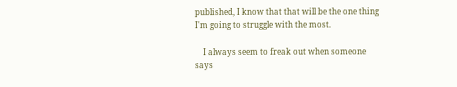published, I know that that will be the one thing I'm going to struggle with the most.

    I always seem to freak out when someone says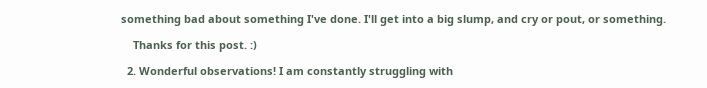something bad about something I've done. I'll get into a big slump, and cry or pout, or something.

    Thanks for this post. :)

  2. Wonderful observations! I am constantly struggling with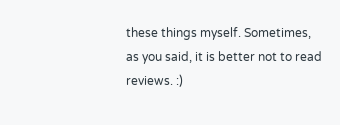these things myself. Sometimes, as you said, it is better not to read reviews. :)